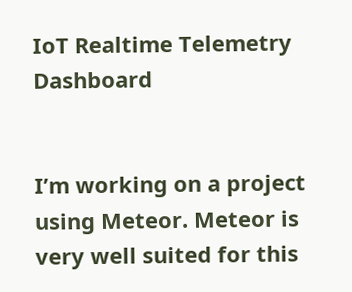IoT Realtime Telemetry Dashboard


I’m working on a project using Meteor. Meteor is very well suited for this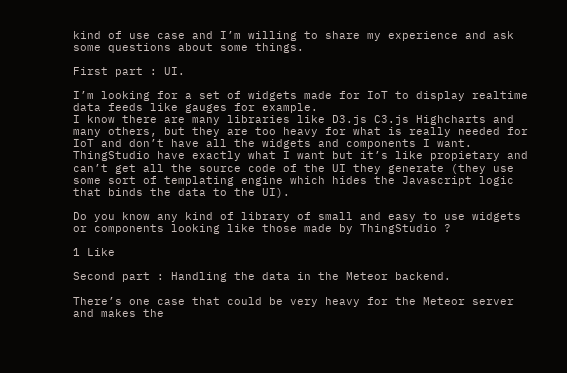kind of use case and I’m willing to share my experience and ask some questions about some things.

First part : UI.

I’m looking for a set of widgets made for IoT to display realtime data feeds like gauges for example.
I know there are many libraries like D3.js C3.js Highcharts and many others, but they are too heavy for what is really needed for IoT and don’t have all the widgets and components I want.
ThingStudio have exactly what I want but it’s like propietary and can’t get all the source code of the UI they generate (they use some sort of templating engine which hides the Javascript logic that binds the data to the UI).

Do you know any kind of library of small and easy to use widgets or components looking like those made by ThingStudio ?

1 Like

Second part : Handling the data in the Meteor backend.

There’s one case that could be very heavy for the Meteor server and makes the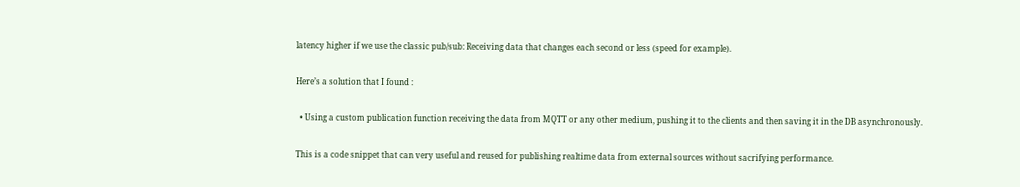latency higher if we use the classic pub/sub: Receiving data that changes each second or less (speed for example).

Here’s a solution that I found :

  • Using a custom publication function receiving the data from MQTT or any other medium, pushing it to the clients and then saving it in the DB asynchronously.

This is a code snippet that can very useful and reused for publishing realtime data from external sources without sacrifying performance.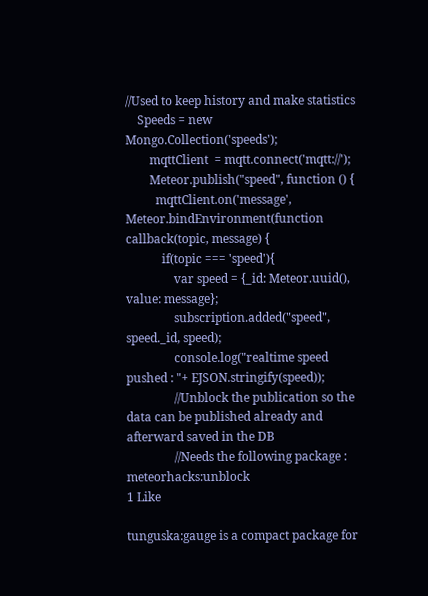//Used to keep history and make statistics
    Speeds = new Mongo.Collection('speeds');
        mqttClient  = mqtt.connect('mqtt://');
        Meteor.publish("speed", function () {
          mqttClient.on('message', Meteor.bindEnvironment(function callback(topic, message) {
            if(topic === 'speed'){
                var speed = {_id: Meteor.uuid(), value: message};
                subscription.added("speed", speed._id, speed);
                console.log("realtime speed pushed : "+ EJSON.stringify(speed));
                //Unblock the publication so the data can be published already and afterward saved in the DB
                //Needs the following package : meteorhacks:unblock
1 Like

tunguska:gauge is a compact package for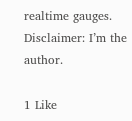realtime gauges. Disclaimer: I’m the author.

1 Like